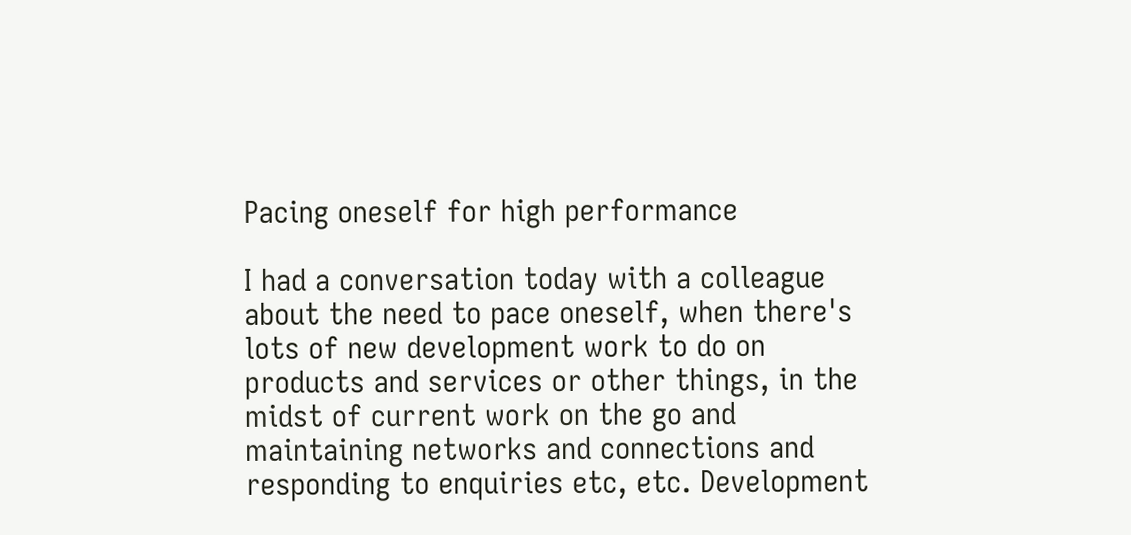Pacing oneself for high performance

I had a conversation today with a colleague about the need to pace oneself, when there's lots of new development work to do on products and services or other things, in the midst of current work on the go and maintaining networks and connections and responding to enquiries etc, etc. Development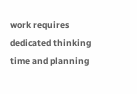work requires dedicated thinking time and planning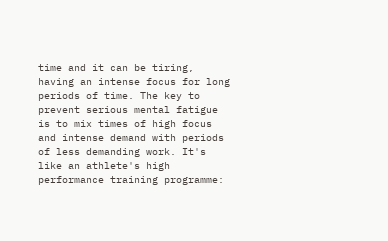time and it can be tiring, having an intense focus for long periods of time. The key to prevent serious mental fatigue is to mix times of high focus and intense demand with periods of less demanding work. It's like an athlete's high performance training programme: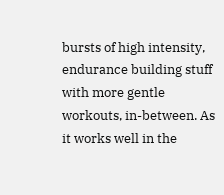bursts of high intensity, endurance building stuff with more gentle workouts, in-between. As it works well in the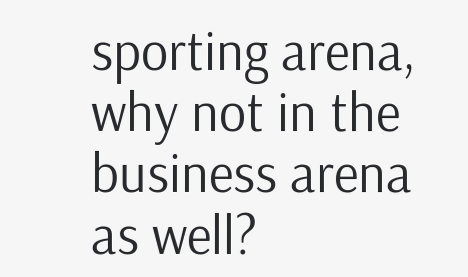sporting arena, why not in the business arena as well?